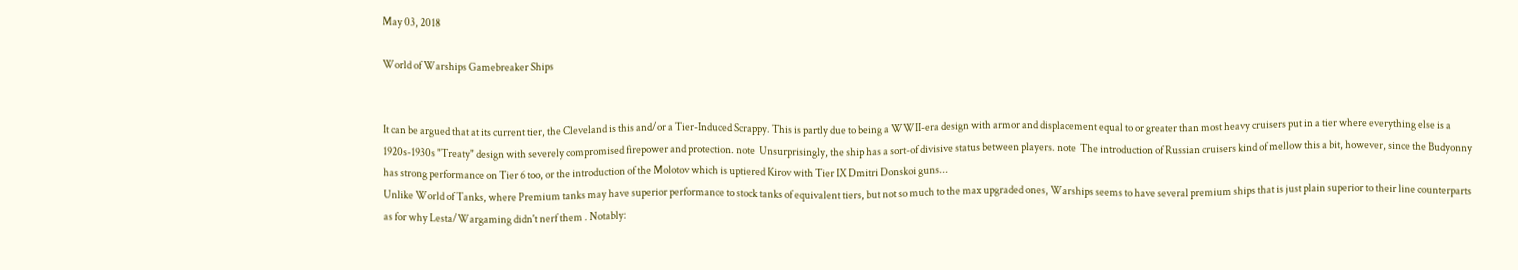May 03, 2018

World of Warships Gamebreaker Ships


It can be argued that at its current tier, the Cleveland is this and/or a Tier-Induced Scrappy. This is partly due to being a WWII-era design with armor and displacement equal to or greater than most heavy cruisers put in a tier where everything else is a 1920s-1930s "Treaty" design with severely compromised firepower and protection. note  Unsurprisingly, the ship has a sort-of divisive status between players. note  The introduction of Russian cruisers kind of mellow this a bit, however, since the Budyonny has strong performance on Tier 6 too, or the introduction of the Molotov which is uptiered Kirov with Tier IX Dmitri Donskoi guns...
Unlike World of Tanks, where Premium tanks may have superior performance to stock tanks of equivalent tiers, but not so much to the max upgraded ones, Warships seems to have several premium ships that is just plain superior to their line counterparts as for why Lesta/Wargaming didn't nerf them . Notably: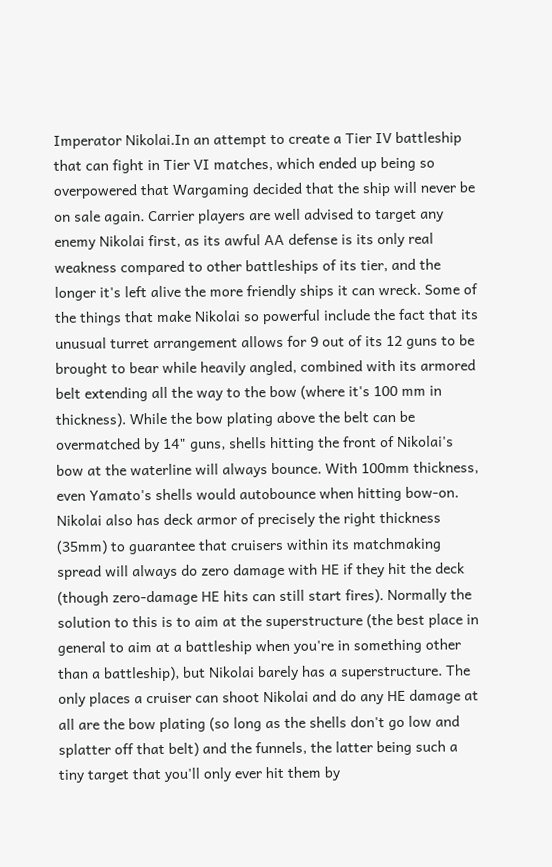Imperator Nikolai.In an attempt to create a Tier IV battleship that can fight in Tier VI matches, which ended up being so overpowered that Wargaming decided that the ship will never be on sale again. Carrier players are well advised to target any enemy Nikolai first, as its awful AA defense is its only real weakness compared to other battleships of its tier, and the longer it's left alive the more friendly ships it can wreck. Some of the things that make Nikolai so powerful include the fact that its unusual turret arrangement allows for 9 out of its 12 guns to be brought to bear while heavily angled, combined with its armored belt extending all the way to the bow (where it's 100 mm in thickness). While the bow plating above the belt can be overmatched by 14" guns, shells hitting the front of Nikolai's bow at the waterline will always bounce. With 100mm thickness, even Yamato's shells would autobounce when hitting bow-on. Nikolai also has deck armor of precisely the right thickness (35mm) to guarantee that cruisers within its matchmaking spread will always do zero damage with HE if they hit the deck (though zero-damage HE hits can still start fires). Normally the solution to this is to aim at the superstructure (the best place in general to aim at a battleship when you're in something other than a battleship), but Nikolai barely has a superstructure. The only places a cruiser can shoot Nikolai and do any HE damage at all are the bow plating (so long as the shells don't go low and splatter off that belt) and the funnels, the latter being such a tiny target that you'll only ever hit them by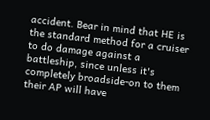accident. Bear in mind that HE is the standard method for a cruiser to do damage against a battleship, since unless it's completely broadside-on to them their AP will have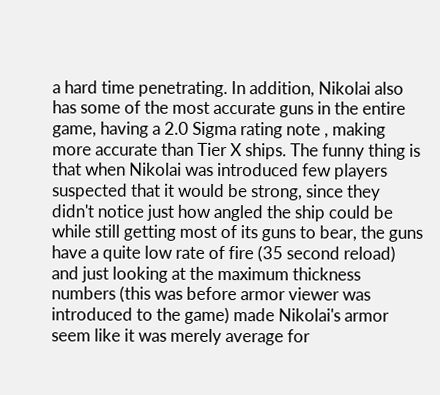a hard time penetrating. In addition, Nikolai also has some of the most accurate guns in the entire game, having a 2.0 Sigma rating note , making more accurate than Tier X ships. The funny thing is that when Nikolai was introduced few players suspected that it would be strong, since they didn't notice just how angled the ship could be while still getting most of its guns to bear, the guns have a quite low rate of fire (35 second reload) and just looking at the maximum thickness numbers (this was before armor viewer was introduced to the game) made Nikolai's armor seem like it was merely average for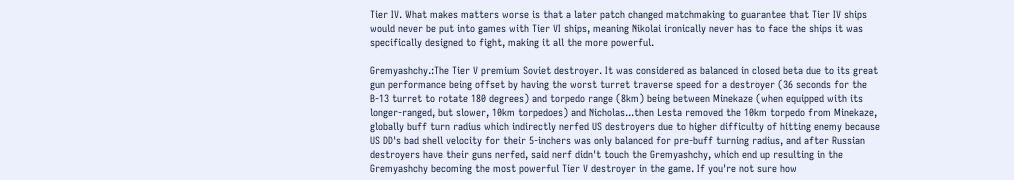Tier IV. What makes matters worse is that a later patch changed matchmaking to guarantee that Tier IV ships would never be put into games with Tier VI ships, meaning Nikolai ironically never has to face the ships it was specifically designed to fight, making it all the more powerful.

Gremyashchy.:The Tier V premium Soviet destroyer. It was considered as balanced in closed beta due to its great gun performance being offset by having the worst turret traverse speed for a destroyer (36 seconds for the B-13 turret to rotate 180 degrees) and torpedo range (8km) being between Minekaze (when equipped with its longer-ranged, but slower, 10km torpedoes) and Nicholas...then Lesta removed the 10km torpedo from Minekaze, globally buff turn radius which indirectly nerfed US destroyers due to higher difficulty of hitting enemy because US DD's bad shell velocity for their 5-inchers was only balanced for pre-buff turning radius, and after Russian destroyers have their guns nerfed, said nerf didn't touch the Gremyashchy, which end up resulting in the Gremyashchy becoming the most powerful Tier V destroyer in the game. If you're not sure how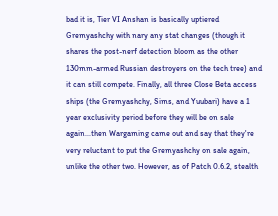bad it is, Tier VI Anshan is basically uptiered Gremyashchy with nary any stat changes (though it shares the post-nerf detection bloom as the other 130mm-armed Russian destroyers on the tech tree) and it can still compete. Finally, all three Close Beta access ships (the Gremyashchy, Sims, and Yuubari) have a 1 year exclusivity period before they will be on sale again...then Wargaming came out and say that they're very reluctant to put the Gremyashchy on sale again, unlike the other two. However, as of Patch 0.6.2, stealth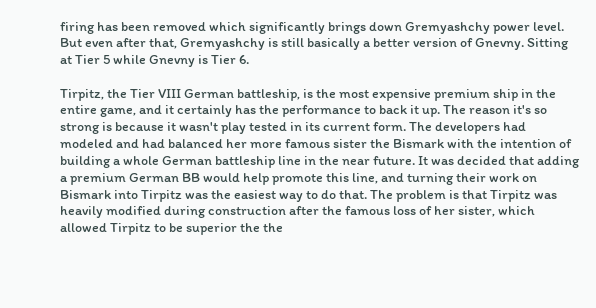firing has been removed which significantly brings down Gremyashchy power level. But even after that, Gremyashchy is still basically a better version of Gnevny. Sitting at Tier 5 while Gnevny is Tier 6.

Tirpitz, the Tier VIII German battleship, is the most expensive premium ship in the entire game, and it certainly has the performance to back it up. The reason it's so strong is because it wasn't play tested in its current form. The developers had modeled and had balanced her more famous sister the Bismark with the intention of building a whole German battleship line in the near future. It was decided that adding a premium German BB would help promote this line, and turning their work on Bismark into Tirpitz was the easiest way to do that. The problem is that Tirpitz was heavily modified during construction after the famous loss of her sister, which allowed Tirpitz to be superior the the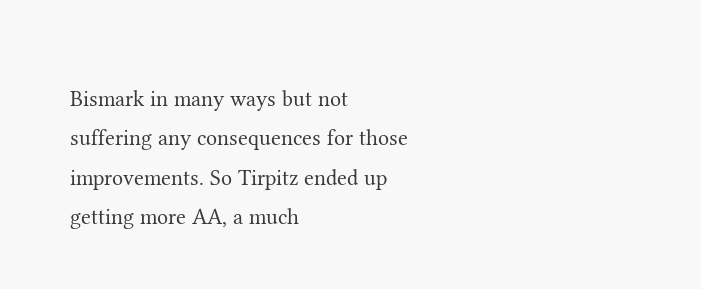Bismark in many ways but not suffering any consequences for those improvements. So Tirpitz ended up getting more AA, a much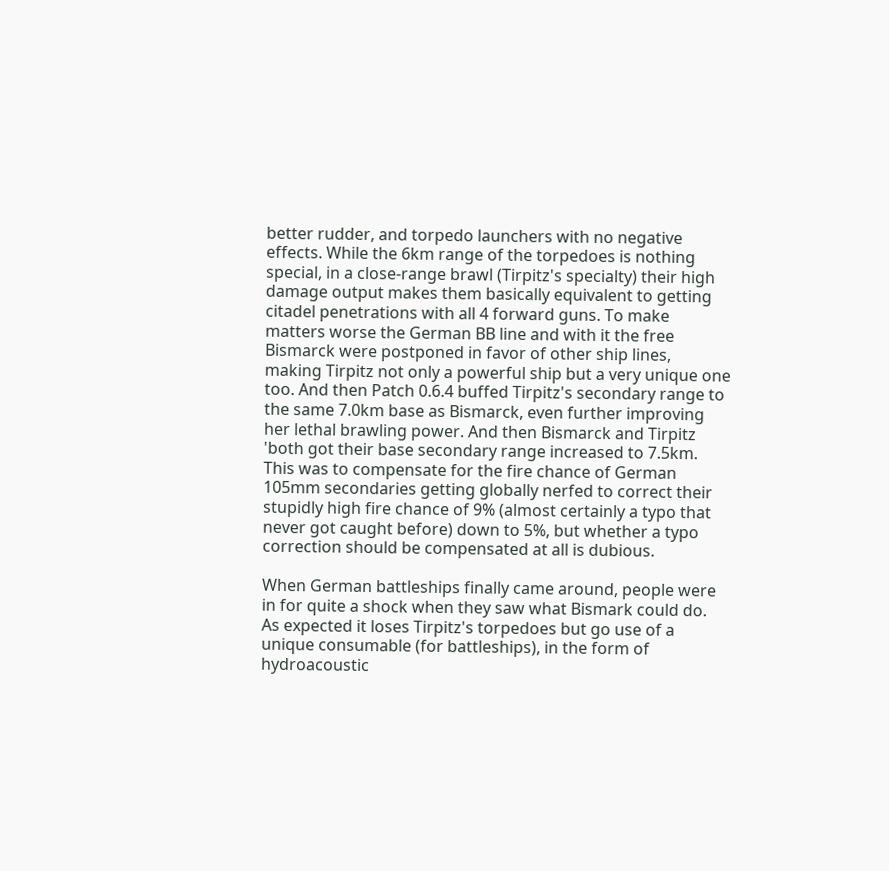better rudder, and torpedo launchers with no negative effects. While the 6km range of the torpedoes is nothing special, in a close-range brawl (Tirpitz's specialty) their high damage output makes them basically equivalent to getting citadel penetrations with all 4 forward guns. To make matters worse the German BB line and with it the free Bismarck were postponed in favor of other ship lines, making Tirpitz not only a powerful ship but a very unique one too. And then Patch 0.6.4 buffed Tirpitz's secondary range to the same 7.0km base as Bismarck, even further improving her lethal brawling power. And then Bismarck and Tirpitz 'both got their base secondary range increased to 7.5km. This was to compensate for the fire chance of German 105mm secondaries getting globally nerfed to correct their stupidly high fire chance of 9% (almost certainly a typo that never got caught before) down to 5%, but whether a typo correction should be compensated at all is dubious.

When German battleships finally came around, people were in for quite a shock when they saw what Bismark could do. As expected it loses Tirpitz's torpedoes but go use of a unique consumable (for battleships), in the form of hydroacoustic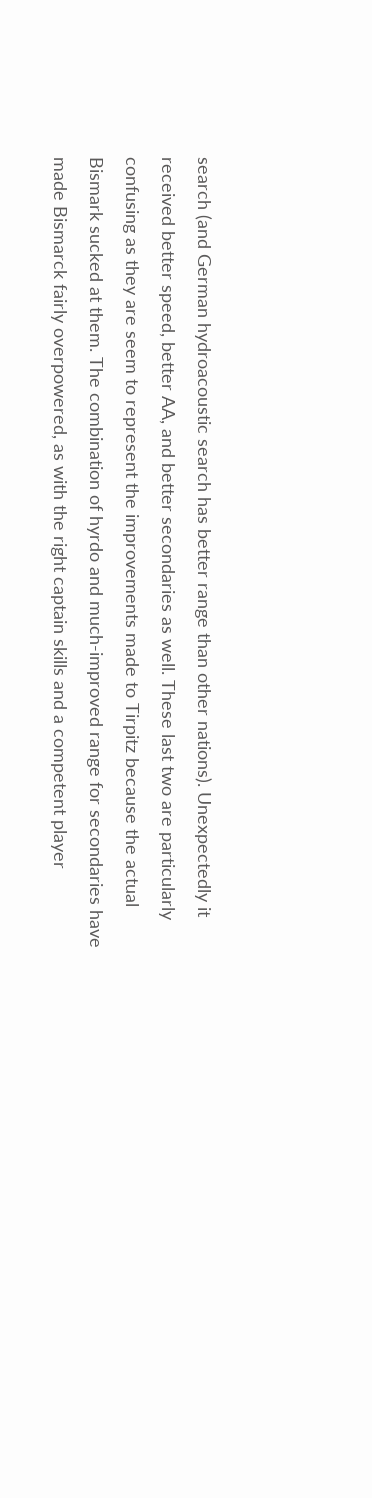search (and German hydroacoustic search has better range than other nations). Unexpectedly it received better speed, better AA, and better secondaries as well. These last two are particularly confusing as they are seem to represent the improvements made to Tirpitz because the actual Bismark sucked at them. The combination of hyrdo and much-improved range for secondaries have made Bismarck fairly overpowered, as with the right captain skills and a competent player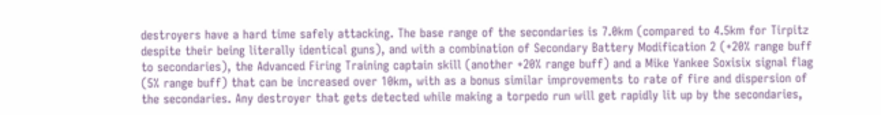destroyers have a hard time safely attacking. The base range of the secondaries is 7.0km (compared to 4.5km for Tirpitz despite their being literally identical guns), and with a combination of Secondary Battery Modification 2 (+20% range buff to secondaries), the Advanced Firing Training captain skill (another +20% range buff) and a Mike Yankee Soxisix signal flag (5% range buff) that can be increased over 10km, with as a bonus similar improvements to rate of fire and dispersion of the secondaries. Any destroyer that gets detected while making a torpedo run will get rapidly lit up by the secondaries,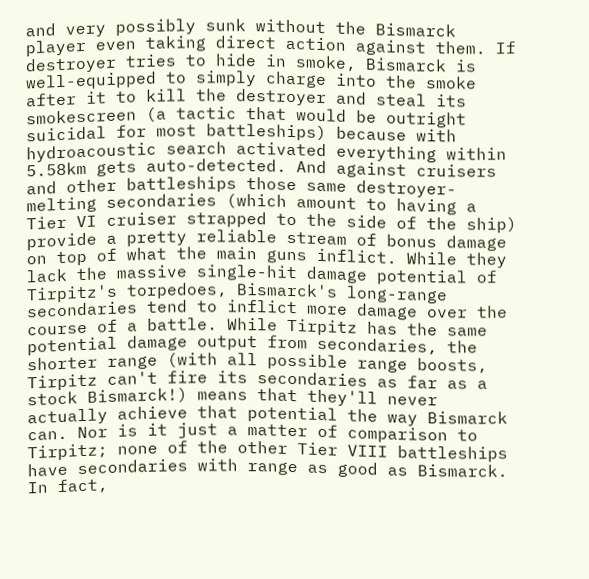and very possibly sunk without the Bismarck player even taking direct action against them. If destroyer tries to hide in smoke, Bismarck is well-equipped to simply charge into the smoke after it to kill the destroyer and steal its smokescreen (a tactic that would be outright suicidal for most battleships) because with hydroacoustic search activated everything within 5.58km gets auto-detected. And against cruisers and other battleships those same destroyer-melting secondaries (which amount to having a Tier VI cruiser strapped to the side of the ship) provide a pretty reliable stream of bonus damage on top of what the main guns inflict. While they lack the massive single-hit damage potential of Tirpitz's torpedoes, Bismarck's long-range secondaries tend to inflict more damage over the course of a battle. While Tirpitz has the same potential damage output from secondaries, the shorter range (with all possible range boosts, Tirpitz can't fire its secondaries as far as a stock Bismarck!) means that they'll never actually achieve that potential the way Bismarck can. Nor is it just a matter of comparison to Tirpitz; none of the other Tier VIII battleships have secondaries with range as good as Bismarck. In fact,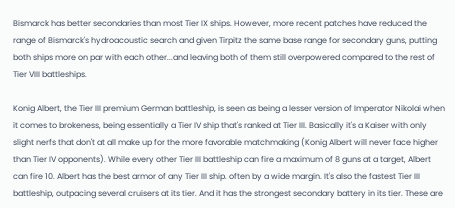Bismarck has better secondaries than most Tier IX ships. However, more recent patches have reduced the range of Bismarck's hydroacoustic search and given Tirpitz the same base range for secondary guns, putting both ships more on par with each other...and leaving both of them still overpowered compared to the rest of Tier VIII battleships.

Konig Albert, the Tier III premium German battleship, is seen as being a lesser version of Imperator Nikolai when it comes to brokeness, being essentially a Tier IV ship that's ranked at Tier III. Basically it's a Kaiser with only slight nerfs that don't at all make up for the more favorable matchmaking (Konig Albert will never face higher than Tier IV opponents). While every other Tier III battleship can fire a maximum of 8 guns at a target, Albert can fire 10. Albert has the best armor of any Tier III ship. often by a wide margin. It's also the fastest Tier III battleship, outpacing several cruisers at its tier. And it has the strongest secondary battery in its tier. These are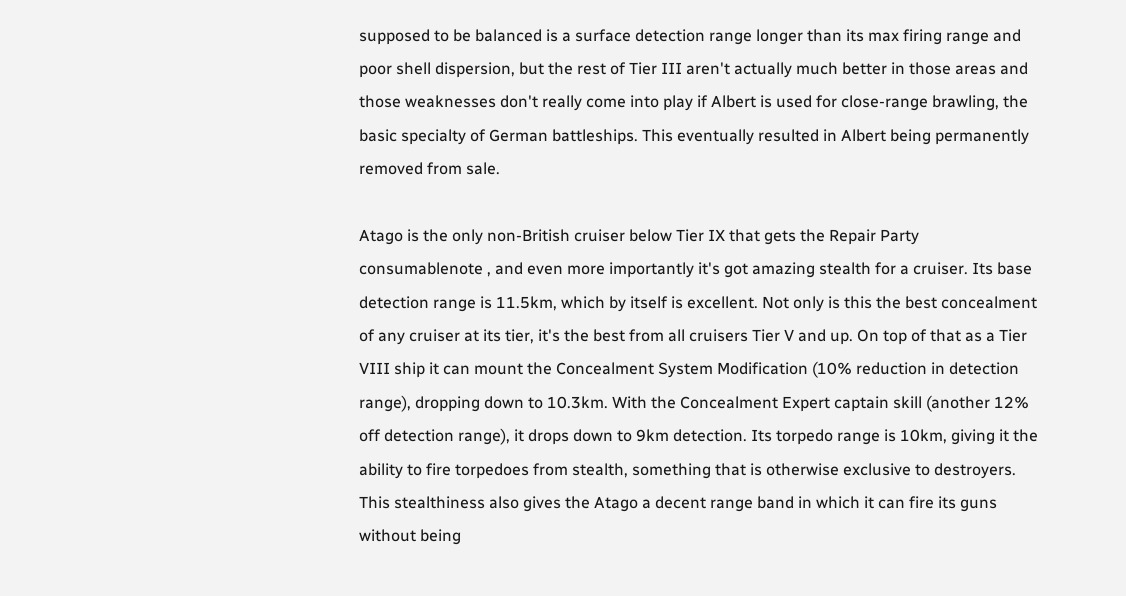supposed to be balanced is a surface detection range longer than its max firing range and poor shell dispersion, but the rest of Tier III aren't actually much better in those areas and those weaknesses don't really come into play if Albert is used for close-range brawling, the basic specialty of German battleships. This eventually resulted in Albert being permanently removed from sale.

Atago is the only non-British cruiser below Tier IX that gets the Repair Party consumablenote , and even more importantly it's got amazing stealth for a cruiser. Its base detection range is 11.5km, which by itself is excellent. Not only is this the best concealment of any cruiser at its tier, it's the best from all cruisers Tier V and up. On top of that as a Tier VIII ship it can mount the Concealment System Modification (10% reduction in detection range), dropping down to 10.3km. With the Concealment Expert captain skill (another 12% off detection range), it drops down to 9km detection. Its torpedo range is 10km, giving it the ability to fire torpedoes from stealth, something that is otherwise exclusive to destroyers. This stealthiness also gives the Atago a decent range band in which it can fire its guns without being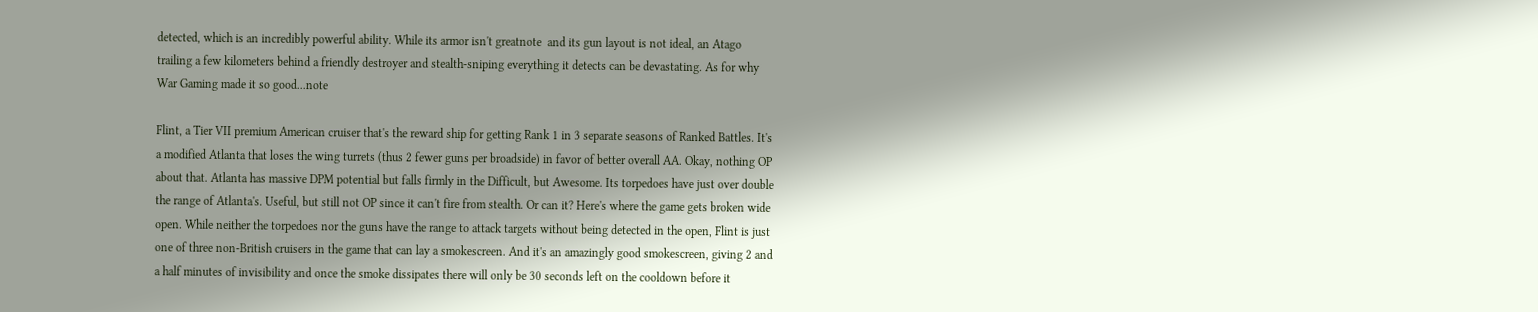detected, which is an incredibly powerful ability. While its armor isn't greatnote  and its gun layout is not ideal, an Atago trailing a few kilometers behind a friendly destroyer and stealth-sniping everything it detects can be devastating. As for why War Gaming made it so good...note

Flint, a Tier VII premium American cruiser that's the reward ship for getting Rank 1 in 3 separate seasons of Ranked Battles. It's a modified Atlanta that loses the wing turrets (thus 2 fewer guns per broadside) in favor of better overall AA. Okay, nothing OP about that. Atlanta has massive DPM potential but falls firmly in the Difficult, but Awesome. Its torpedoes have just over double the range of Atlanta's. Useful, but still not OP since it can't fire from stealth. Or can it? Here's where the game gets broken wide open. While neither the torpedoes nor the guns have the range to attack targets without being detected in the open, Flint is just one of three non-British cruisers in the game that can lay a smokescreen. And it's an amazingly good smokescreen, giving 2 and a half minutes of invisibility and once the smoke dissipates there will only be 30 seconds left on the cooldown before it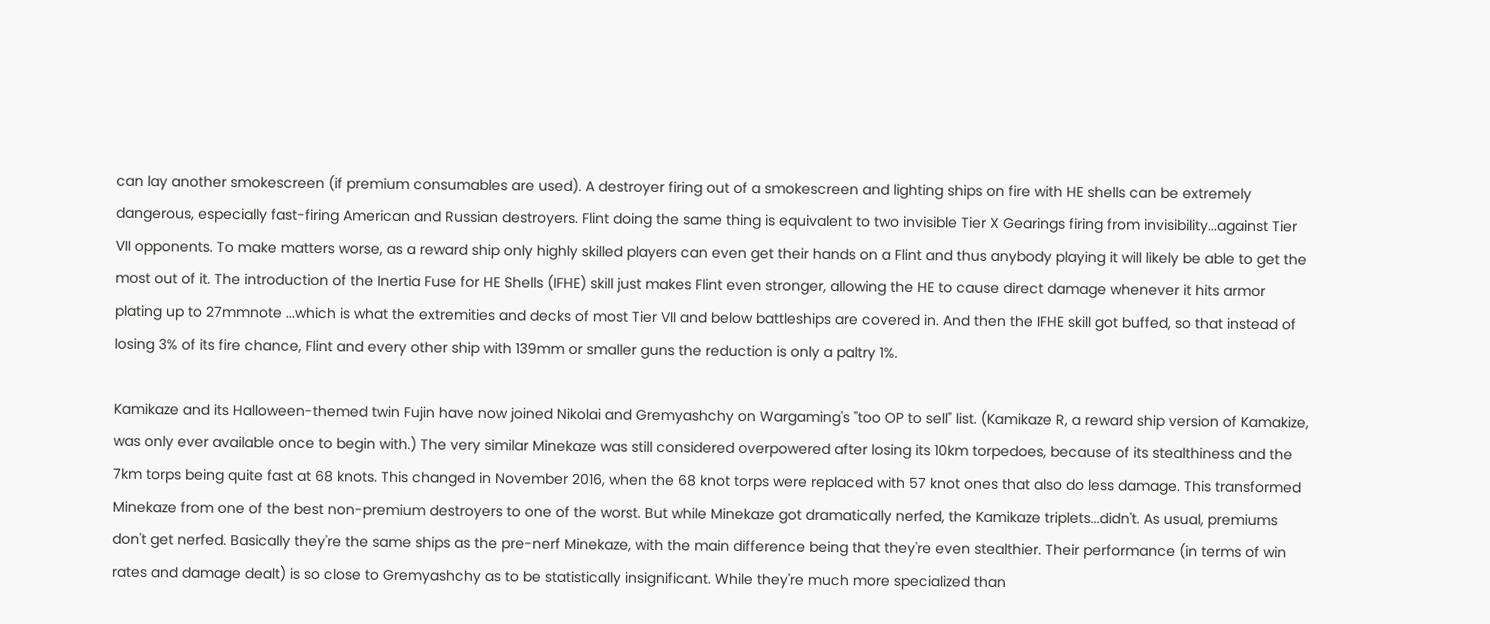can lay another smokescreen (if premium consumables are used). A destroyer firing out of a smokescreen and lighting ships on fire with HE shells can be extremely dangerous, especially fast-firing American and Russian destroyers. Flint doing the same thing is equivalent to two invisible Tier X Gearings firing from invisibility...against Tier VII opponents. To make matters worse, as a reward ship only highly skilled players can even get their hands on a Flint and thus anybody playing it will likely be able to get the most out of it. The introduction of the Inertia Fuse for HE Shells (IFHE) skill just makes Flint even stronger, allowing the HE to cause direct damage whenever it hits armor plating up to 27mmnote ...which is what the extremities and decks of most Tier VII and below battleships are covered in. And then the IFHE skill got buffed, so that instead of losing 3% of its fire chance, Flint and every other ship with 139mm or smaller guns the reduction is only a paltry 1%.

Kamikaze and its Halloween-themed twin Fujin have now joined Nikolai and Gremyashchy on Wargaming's "too OP to sell" list. (Kamikaze R, a reward ship version of Kamakize, was only ever available once to begin with.) The very similar Minekaze was still considered overpowered after losing its 10km torpedoes, because of its stealthiness and the 7km torps being quite fast at 68 knots. This changed in November 2016, when the 68 knot torps were replaced with 57 knot ones that also do less damage. This transformed Minekaze from one of the best non-premium destroyers to one of the worst. But while Minekaze got dramatically nerfed, the Kamikaze triplets...didn't. As usual, premiums don't get nerfed. Basically they're the same ships as the pre-nerf Minekaze, with the main difference being that they're even stealthier. Their performance (in terms of win rates and damage dealt) is so close to Gremyashchy as to be statistically insignificant. While they're much more specialized than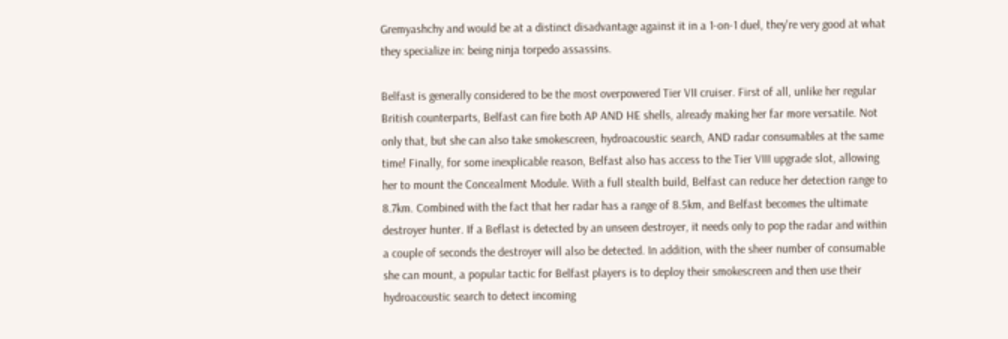Gremyashchy and would be at a distinct disadvantage against it in a 1-on-1 duel, they're very good at what they specialize in: being ninja torpedo assassins.

Belfast is generally considered to be the most overpowered Tier VII cruiser. First of all, unlike her regular British counterparts, Belfast can fire both AP AND HE shells, already making her far more versatile. Not only that, but she can also take smokescreen, hydroacoustic search, AND radar consumables at the same time! Finally, for some inexplicable reason, Belfast also has access to the Tier VIII upgrade slot, allowing her to mount the Concealment Module. With a full stealth build, Belfast can reduce her detection range to 8.7km. Combined with the fact that her radar has a range of 8.5km, and Belfast becomes the ultimate destroyer hunter. If a Beflast is detected by an unseen destroyer, it needs only to pop the radar and within a couple of seconds the destroyer will also be detected. In addition, with the sheer number of consumable she can mount, a popular tactic for Belfast players is to deploy their smokescreen and then use their hydroacoustic search to detect incoming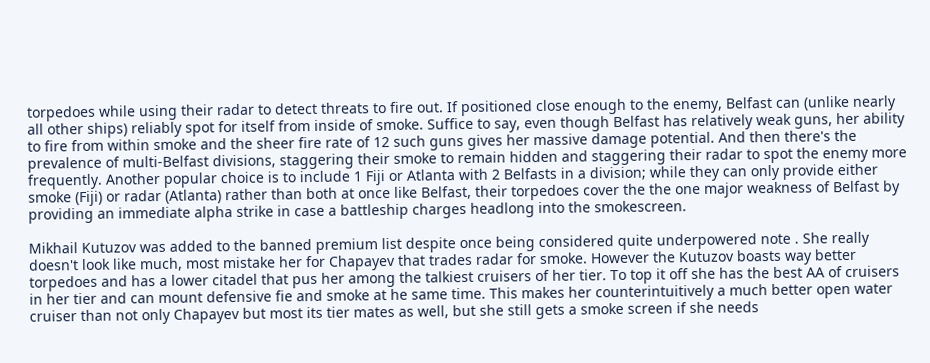torpedoes while using their radar to detect threats to fire out. If positioned close enough to the enemy, Belfast can (unlike nearly all other ships) reliably spot for itself from inside of smoke. Suffice to say, even though Belfast has relatively weak guns, her ability to fire from within smoke and the sheer fire rate of 12 such guns gives her massive damage potential. And then there's the prevalence of multi-Belfast divisions, staggering their smoke to remain hidden and staggering their radar to spot the enemy more frequently. Another popular choice is to include 1 Fiji or Atlanta with 2 Belfasts in a division; while they can only provide either smoke (Fiji) or radar (Atlanta) rather than both at once like Belfast, their torpedoes cover the the one major weakness of Belfast by providing an immediate alpha strike in case a battleship charges headlong into the smokescreen.

Mikhail Kutuzov was added to the banned premium list despite once being considered quite underpowered note . She really doesn't look like much, most mistake her for Chapayev that trades radar for smoke. However the Kutuzov boasts way better torpedoes and has a lower citadel that pus her among the talkiest cruisers of her tier. To top it off she has the best AA of cruisers in her tier and can mount defensive fie and smoke at he same time. This makes her counterintuitively a much better open water cruiser than not only Chapayev but most its tier mates as well, but she still gets a smoke screen if she needs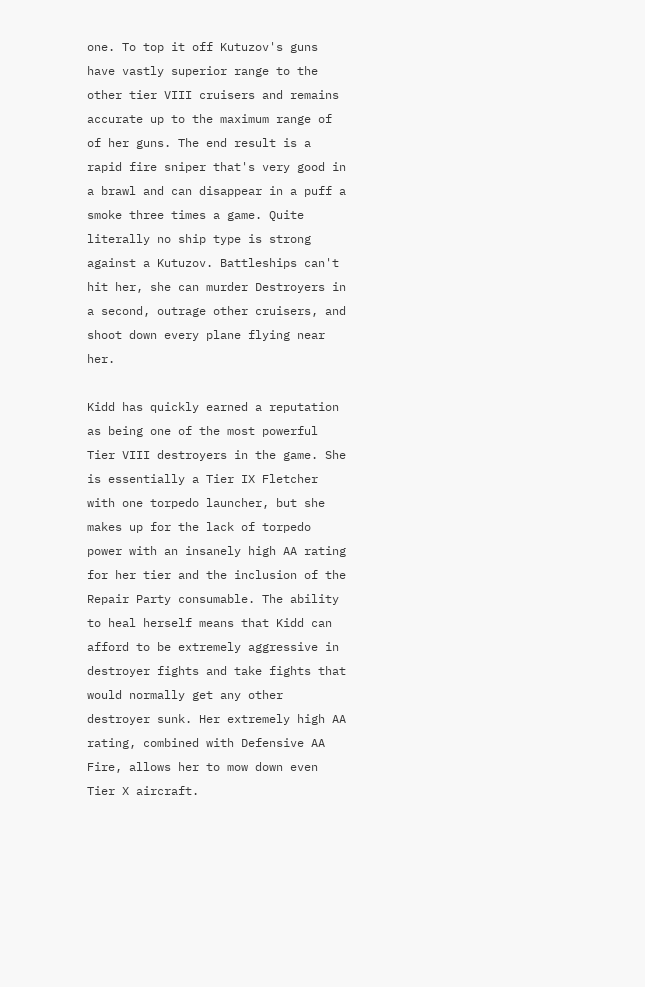one. To top it off Kutuzov's guns have vastly superior range to the other tier VIII cruisers and remains accurate up to the maximum range of of her guns. The end result is a rapid fire sniper that's very good in a brawl and can disappear in a puff a smoke three times a game. Quite literally no ship type is strong against a Kutuzov. Battleships can't hit her, she can murder Destroyers in a second, outrage other cruisers, and shoot down every plane flying near her.

Kidd has quickly earned a reputation as being one of the most powerful Tier VIII destroyers in the game. She is essentially a Tier IX Fletcher with one torpedo launcher, but she makes up for the lack of torpedo power with an insanely high AA rating for her tier and the inclusion of the Repair Party consumable. The ability to heal herself means that Kidd can afford to be extremely aggressive in destroyer fights and take fights that would normally get any other destroyer sunk. Her extremely high AA rating, combined with Defensive AA Fire, allows her to mow down even Tier X aircraft.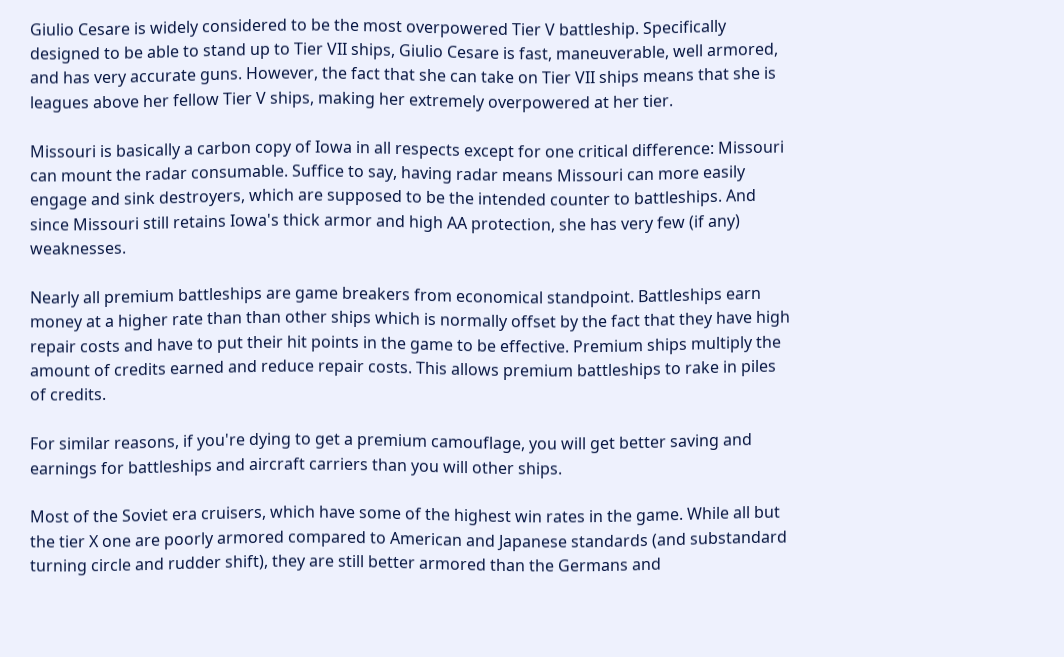Giulio Cesare is widely considered to be the most overpowered Tier V battleship. Specifically designed to be able to stand up to Tier VII ships, Giulio Cesare is fast, maneuverable, well armored, and has very accurate guns. However, the fact that she can take on Tier VII ships means that she is leagues above her fellow Tier V ships, making her extremely overpowered at her tier.

Missouri is basically a carbon copy of Iowa in all respects except for one critical difference: Missouri can mount the radar consumable. Suffice to say, having radar means Missouri can more easily engage and sink destroyers, which are supposed to be the intended counter to battleships. And since Missouri still retains Iowa's thick armor and high AA protection, she has very few (if any) weaknesses.

Nearly all premium battleships are game breakers from economical standpoint. Battleships earn money at a higher rate than than other ships which is normally offset by the fact that they have high repair costs and have to put their hit points in the game to be effective. Premium ships multiply the amount of credits earned and reduce repair costs. This allows premium battleships to rake in piles of credits.

For similar reasons, if you're dying to get a premium camouflage, you will get better saving and earnings for battleships and aircraft carriers than you will other ships.

Most of the Soviet era cruisers, which have some of the highest win rates in the game. While all but the tier X one are poorly armored compared to American and Japanese standards (and substandard turning circle and rudder shift), they are still better armored than the Germans and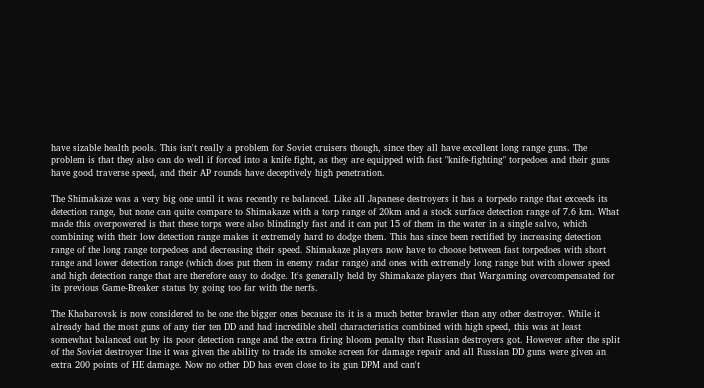have sizable health pools. This isn't really a problem for Soviet cruisers though, since they all have excellent long range guns. The problem is that they also can do well if forced into a knife fight, as they are equipped with fast "knife-fighting" torpedoes and their guns have good traverse speed, and their AP rounds have deceptively high penetration.

The Shimakaze was a very big one until it was recently re balanced. Like all Japanese destroyers it has a torpedo range that exceeds its detection range, but none can quite compare to Shimakaze with a torp range of 20km and a stock surface detection range of 7.6 km. What made this overpowered is that these torps were also blindingly fast and it can put 15 of them in the water in a single salvo, which combining with their low detection range makes it extremely hard to dodge them. This has since been rectified by increasing detection range of the long range torpedoes and decreasing their speed. Shimakaze players now have to choose between fast torpedoes with short range and lower detection range (which does put them in enemy radar range) and ones with extremely long range but with slower speed and high detection range that are therefore easy to dodge. It's generally held by Shimakaze players that Wargaming overcompensated for its previous Game-Breaker status by going too far with the nerfs.

The Khabarovsk is now considered to be one the bigger ones because its it is a much better brawler than any other destroyer. While it already had the most guns of any tier ten DD and had incredible shell characteristics combined with high speed, this was at least somewhat balanced out by its poor detection range and the extra firing bloom penalty that Russian destroyers got. However after the split of the Soviet destroyer line it was given the ability to trade its smoke screen for damage repair and all Russian DD guns were given an extra 200 points of HE damage. Now no other DD has even close to its gun DPM and can't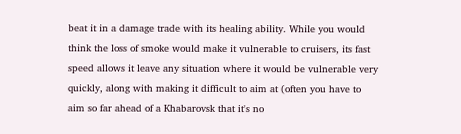beat it in a damage trade with its healing ability. While you would think the loss of smoke would make it vulnerable to cruisers, its fast speed allows it leave any situation where it would be vulnerable very quickly, along with making it difficult to aim at (often you have to aim so far ahead of a Khabarovsk that it's no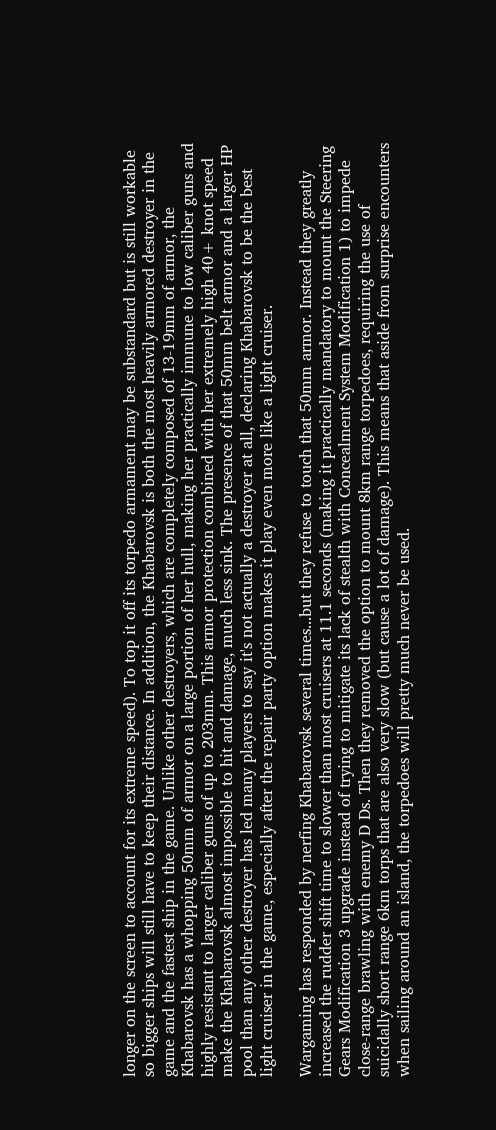longer on the screen to account for its extreme speed). To top it off its torpedo armament may be substandard but is still workable so bigger ships will still have to keep their distance. In addition, the Khabarovsk is both the most heavily armored destroyer in the game and the fastest ship in the game. Unlike other destroyers, which are completely composed of 13-19mm of armor, the Khabarovsk has a whopping 50mm of armor on a large portion of her hull, making her practically immune to low caliber guns and highly resistant to larger caliber guns of up to 203mm. This armor protection combined with her extremely high 40+ knot speed make the Khabarovsk almost impossible to hit and damage, much less sink. The presence of that 50mm belt armor and a larger HP pool than any other destroyer has led many players to say it's not actually a destroyer at all, declaring Khabarovsk to be the best light cruiser in the game, especially after the repair party option makes it play even more like a light cruiser.

Wargaming has responded by nerfing Khabarovsk several times...but they refuse to touch that 50mm armor. Instead they greatly increased the rudder shift time to slower than most cruisers at 11.1 seconds (making it practically mandatory to mount the Steering Gears Modification 3 upgrade instead of trying to mitigate its lack of stealth with Concealment System Modification 1) to impede close-range brawling with enemy D Ds. Then they removed the option to mount 8km range torpedoes, requiring the use of suicidally short range 6km torps that are also very slow (but cause a lot of damage). This means that aside from surprise encounters when sailing around an island, the torpedoes will pretty much never be used.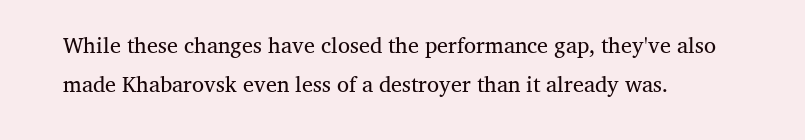While these changes have closed the performance gap, they've also made Khabarovsk even less of a destroyer than it already was.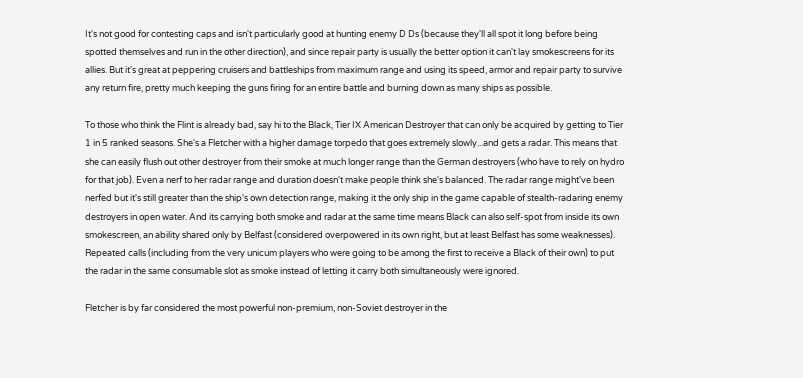It's not good for contesting caps and isn't particularly good at hunting enemy D Ds (because they'll all spot it long before being spotted themselves and run in the other direction), and since repair party is usually the better option it can't lay smokescreens for its allies. But it's great at peppering cruisers and battleships from maximum range and using its speed, armor and repair party to survive any return fire, pretty much keeping the guns firing for an entire battle and burning down as many ships as possible.

To those who think the Flint is already bad, say hi to the Black, Tier IX American Destroyer that can only be acquired by getting to Tier 1 in 5 ranked seasons. She's a Fletcher with a higher damage torpedo that goes extremely slowly...and gets a radar. This means that she can easily flush out other destroyer from their smoke at much longer range than the German destroyers (who have to rely on hydro for that job). Even a nerf to her radar range and duration doesn't make people think she's balanced. The radar range might've been nerfed but it's still greater than the ship's own detection range, making it the only ship in the game capable of stealth-radaring enemy destroyers in open water. And its carrying both smoke and radar at the same time means Black can also self-spot from inside its own smokescreen, an ability shared only by Belfast (considered overpowered in its own right, but at least Belfast has some weaknesses). Repeated calls (including from the very unicum players who were going to be among the first to receive a Black of their own) to put the radar in the same consumable slot as smoke instead of letting it carry both simultaneously were ignored.

Fletcher is by far considered the most powerful non-premium, non-Soviet destroyer in the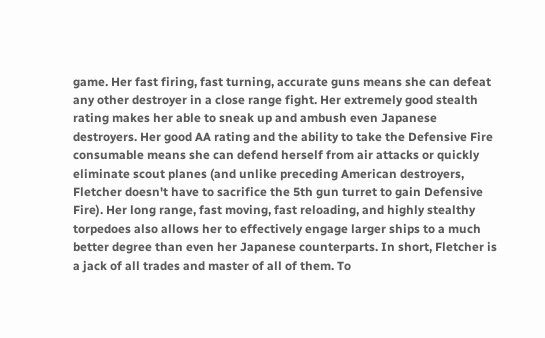game. Her fast firing, fast turning, accurate guns means she can defeat any other destroyer in a close range fight. Her extremely good stealth rating makes her able to sneak up and ambush even Japanese destroyers. Her good AA rating and the ability to take the Defensive Fire consumable means she can defend herself from air attacks or quickly eliminate scout planes (and unlike preceding American destroyers, Fletcher doesn't have to sacrifice the 5th gun turret to gain Defensive Fire). Her long range, fast moving, fast reloading, and highly stealthy torpedoes also allows her to effectively engage larger ships to a much better degree than even her Japanese counterparts. In short, Fletcher is a jack of all trades and master of all of them. To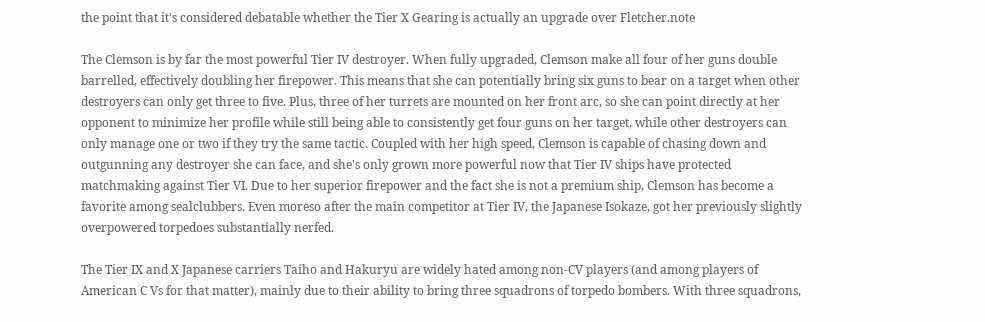the point that it's considered debatable whether the Tier X Gearing is actually an upgrade over Fletcher.note

The Clemson is by far the most powerful Tier IV destroyer. When fully upgraded, Clemson make all four of her guns double barrelled, effectively doubling her firepower. This means that she can potentially bring six guns to bear on a target when other destroyers can only get three to five. Plus, three of her turrets are mounted on her front arc, so she can point directly at her opponent to minimize her profile while still being able to consistently get four guns on her target, while other destroyers can only manage one or two if they try the same tactic. Coupled with her high speed, Clemson is capable of chasing down and outgunning any destroyer she can face, and she's only grown more powerful now that Tier IV ships have protected matchmaking against Tier VI. Due to her superior firepower and the fact she is not a premium ship, Clemson has become a favorite among sealclubbers. Even moreso after the main competitor at Tier IV, the Japanese Isokaze, got her previously slightly overpowered torpedoes substantially nerfed.

The Tier IX and X Japanese carriers Taiho and Hakuryu are widely hated among non-CV players (and among players of American C Vs for that matter), mainly due to their ability to bring three squadrons of torpedo bombers. With three squadrons,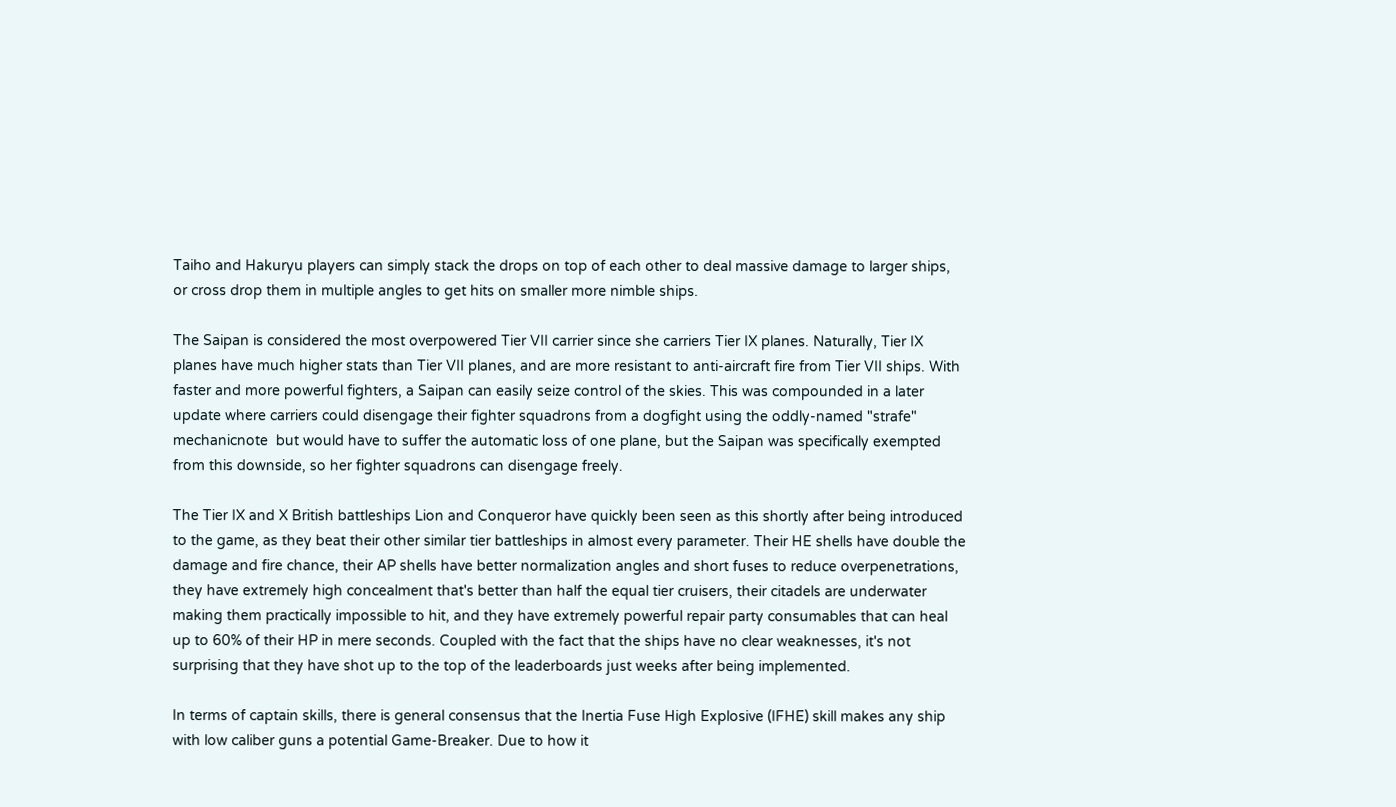Taiho and Hakuryu players can simply stack the drops on top of each other to deal massive damage to larger ships, or cross drop them in multiple angles to get hits on smaller more nimble ships.

The Saipan is considered the most overpowered Tier VII carrier since she carriers Tier IX planes. Naturally, Tier IX planes have much higher stats than Tier VII planes, and are more resistant to anti-aircraft fire from Tier VII ships. With faster and more powerful fighters, a Saipan can easily seize control of the skies. This was compounded in a later update where carriers could disengage their fighter squadrons from a dogfight using the oddly-named "strafe" mechanicnote  but would have to suffer the automatic loss of one plane, but the Saipan was specifically exempted from this downside, so her fighter squadrons can disengage freely.

The Tier IX and X British battleships Lion and Conqueror have quickly been seen as this shortly after being introduced to the game, as they beat their other similar tier battleships in almost every parameter. Their HE shells have double the damage and fire chance, their AP shells have better normalization angles and short fuses to reduce overpenetrations, they have extremely high concealment that's better than half the equal tier cruisers, their citadels are underwater making them practically impossible to hit, and they have extremely powerful repair party consumables that can heal up to 60% of their HP in mere seconds. Coupled with the fact that the ships have no clear weaknesses, it's not surprising that they have shot up to the top of the leaderboards just weeks after being implemented.

In terms of captain skills, there is general consensus that the Inertia Fuse High Explosive (IFHE) skill makes any ship with low caliber guns a potential Game-Breaker. Due to how it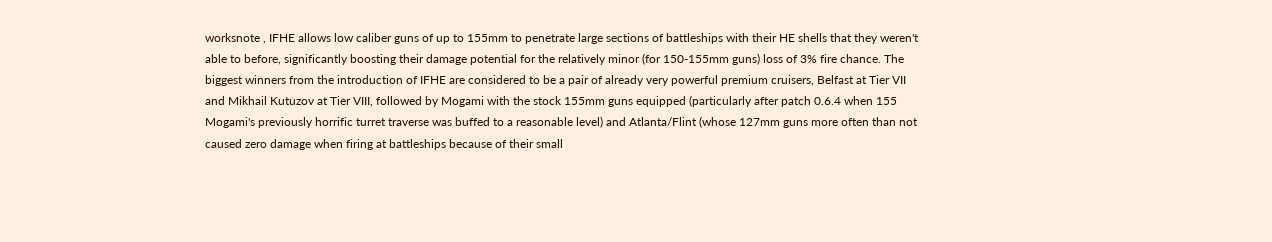worksnote , IFHE allows low caliber guns of up to 155mm to penetrate large sections of battleships with their HE shells that they weren't able to before, significantly boosting their damage potential for the relatively minor (for 150-155mm guns) loss of 3% fire chance. The biggest winners from the introduction of IFHE are considered to be a pair of already very powerful premium cruisers, Belfast at Tier VII and Mikhail Kutuzov at Tier VIII, followed by Mogami with the stock 155mm guns equipped (particularly after patch 0.6.4 when 155 Mogami's previously horrific turret traverse was buffed to a reasonable level) and Atlanta/Flint (whose 127mm guns more often than not caused zero damage when firing at battleships because of their small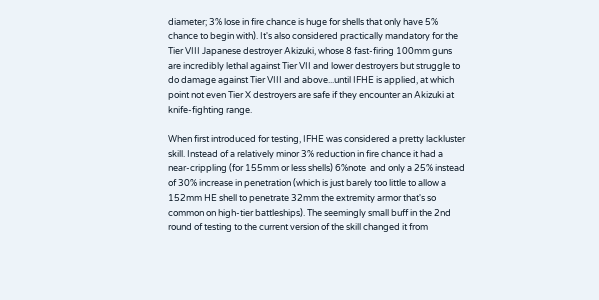diameter; 3% lose in fire chance is huge for shells that only have 5% chance to begin with). It's also considered practically mandatory for the Tier VIII Japanese destroyer Akizuki, whose 8 fast-firing 100mm guns are incredibly lethal against Tier VII and lower destroyers but struggle to do damage against Tier VIII and above...until IFHE is applied, at which point not even Tier X destroyers are safe if they encounter an Akizuki at knife-fighting range.

When first introduced for testing, IFHE was considered a pretty lackluster skill. Instead of a relatively minor 3% reduction in fire chance it had a near-crippling (for 155mm or less shells) 6%note  and only a 25% instead of 30% increase in penetration (which is just barely too little to allow a 152mm HE shell to penetrate 32mm the extremity armor that's so common on high-tier battleships). The seemingly small buff in the 2nd round of testing to the current version of the skill changed it from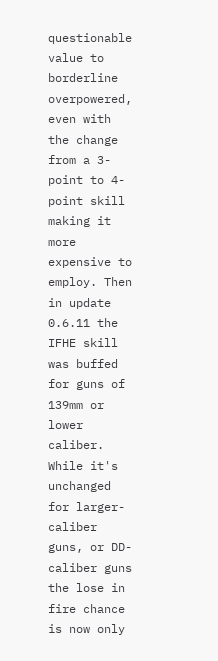questionable value to borderline overpowered, even with the change from a 3-point to 4-point skill making it more expensive to employ. Then in update 0.6.11 the IFHE skill was buffed for guns of 139mm or lower caliber. While it's unchanged for larger-caliber guns, or DD-caliber guns the lose in fire chance is now only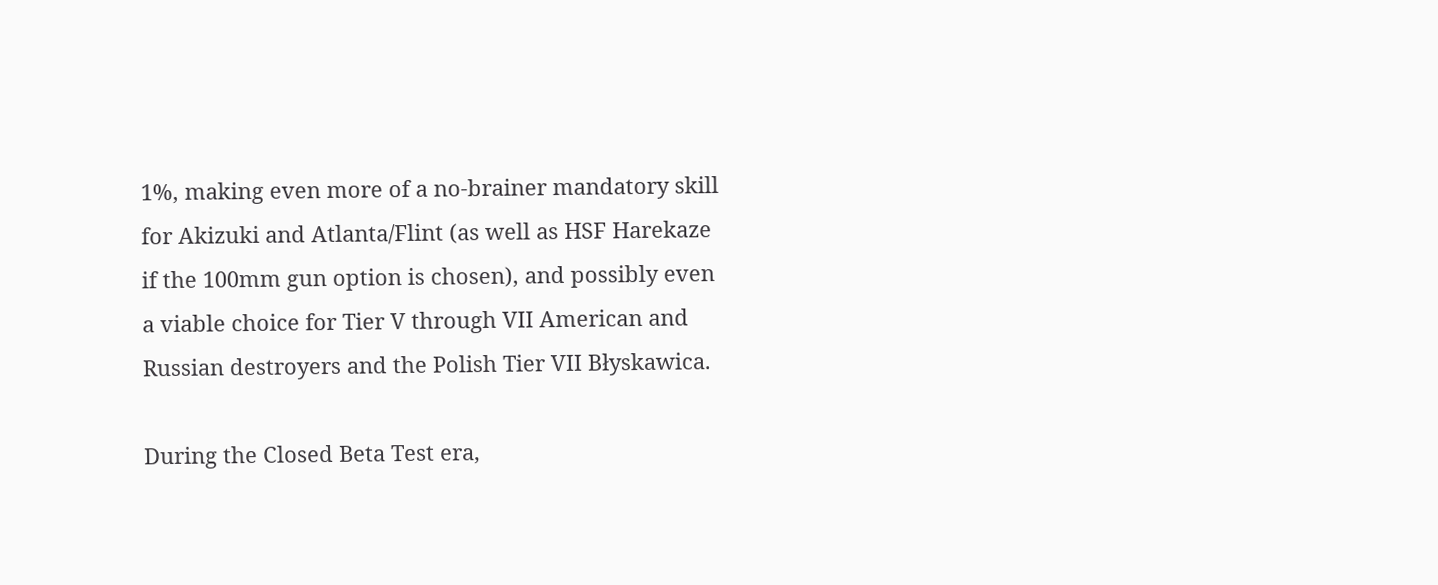1%, making even more of a no-brainer mandatory skill for Akizuki and Atlanta/Flint (as well as HSF Harekaze if the 100mm gun option is chosen), and possibly even a viable choice for Tier V through VII American and Russian destroyers and the Polish Tier VII Błyskawica.

During the Closed Beta Test era,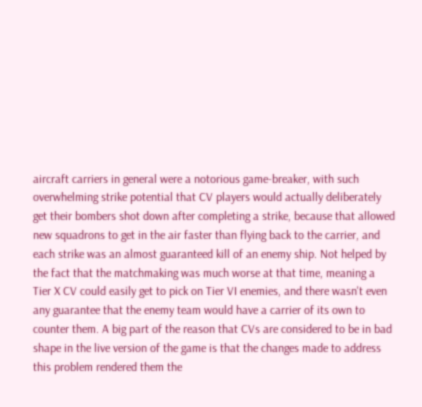aircraft carriers in general were a notorious game-breaker, with such overwhelming strike potential that CV players would actually deliberately get their bombers shot down after completing a strike, because that allowed new squadrons to get in the air faster than flying back to the carrier, and each strike was an almost guaranteed kill of an enemy ship. Not helped by the fact that the matchmaking was much worse at that time, meaning a Tier X CV could easily get to pick on Tier VI enemies, and there wasn't even any guarantee that the enemy team would have a carrier of its own to counter them. A big part of the reason that CVs are considered to be in bad shape in the live version of the game is that the changes made to address this problem rendered them the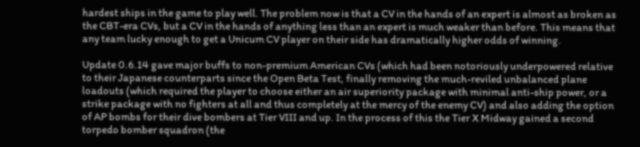hardest ships in the game to play well. The problem now is that a CV in the hands of an expert is almost as broken as the CBT-era CVs, but a CV in the hands of anything less than an expert is much weaker than before. This means that any team lucky enough to get a Unicum CV player on their side has dramatically higher odds of winning.

Update 0.6.14 gave major buffs to non-premium American CVs (which had been notoriously underpowered relative to their Japanese counterparts since the Open Beta Test, finally removing the much-reviled unbalanced plane loadouts (which required the player to choose either an air superiority package with minimal anti-ship power, or a strike package with no fighters at all and thus completely at the mercy of the enemy CV) and also adding the option of AP bombs for their dive bombers at Tier VIII and up. In the process of this the Tier X Midway gained a second torpedo bomber squadron (the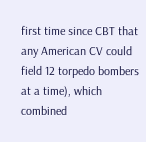first time since CBT that any American CV could field 12 torpedo bombers at a time), which combined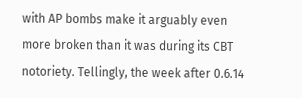with AP bombs make it arguably even more broken than it was during its CBT notoriety. Tellingly, the week after 0.6.14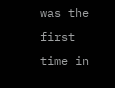was the first time in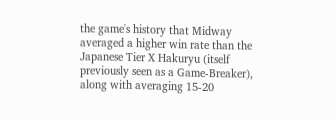the game's history that Midway averaged a higher win rate than the Japanese Tier X Hakuryu (itself previously seen as a Game-Breaker), along with averaging 15-20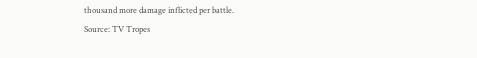thousand more damage inflicted per battle.
Source: TV Tropes